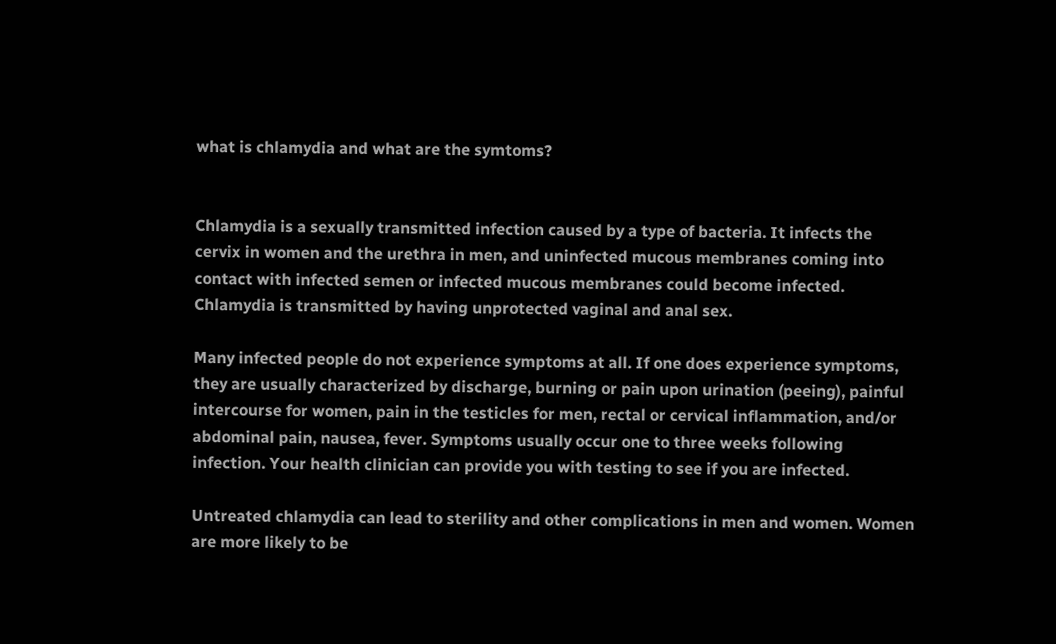what is chlamydia and what are the symtoms?


Chlamydia is a sexually transmitted infection caused by a type of bacteria. It infects the cervix in women and the urethra in men, and uninfected mucous membranes coming into contact with infected semen or infected mucous membranes could become infected. Chlamydia is transmitted by having unprotected vaginal and anal sex.

Many infected people do not experience symptoms at all. If one does experience symptoms, they are usually characterized by discharge, burning or pain upon urination (peeing), painful intercourse for women, pain in the testicles for men, rectal or cervical inflammation, and/or abdominal pain, nausea, fever. Symptoms usually occur one to three weeks following infection. Your health clinician can provide you with testing to see if you are infected.

Untreated chlamydia can lead to sterility and other complications in men and women. Women are more likely to be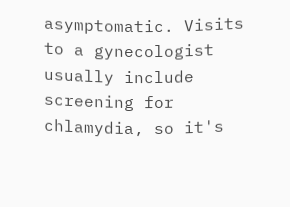asymptomatic. Visits to a gynecologist usually include screening for chlamydia, so it's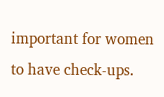important for women to have check-ups.